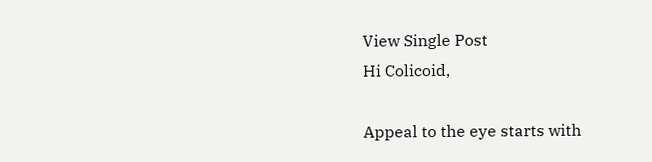View Single Post
Hi Colicoid,

Appeal to the eye starts with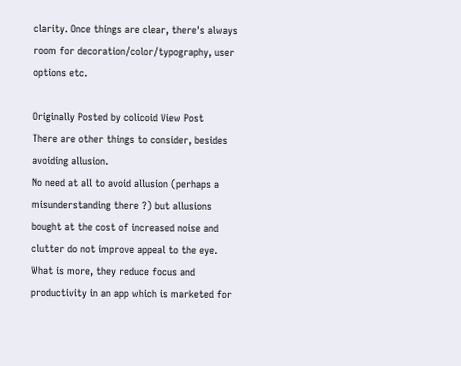clarity. Once things are clear, there's always room for decoration/color/typography, user options etc.

Originally Posted by colicoid View Post
There are other things to consider, besides avoiding allusion.
No need at all to avoid allusion (perhaps a misunderstanding there ?) but allusions bought at the cost of increased noise and clutter do not improve appeal to the eye. What is more, they reduce focus and productivity in an app which is marketed for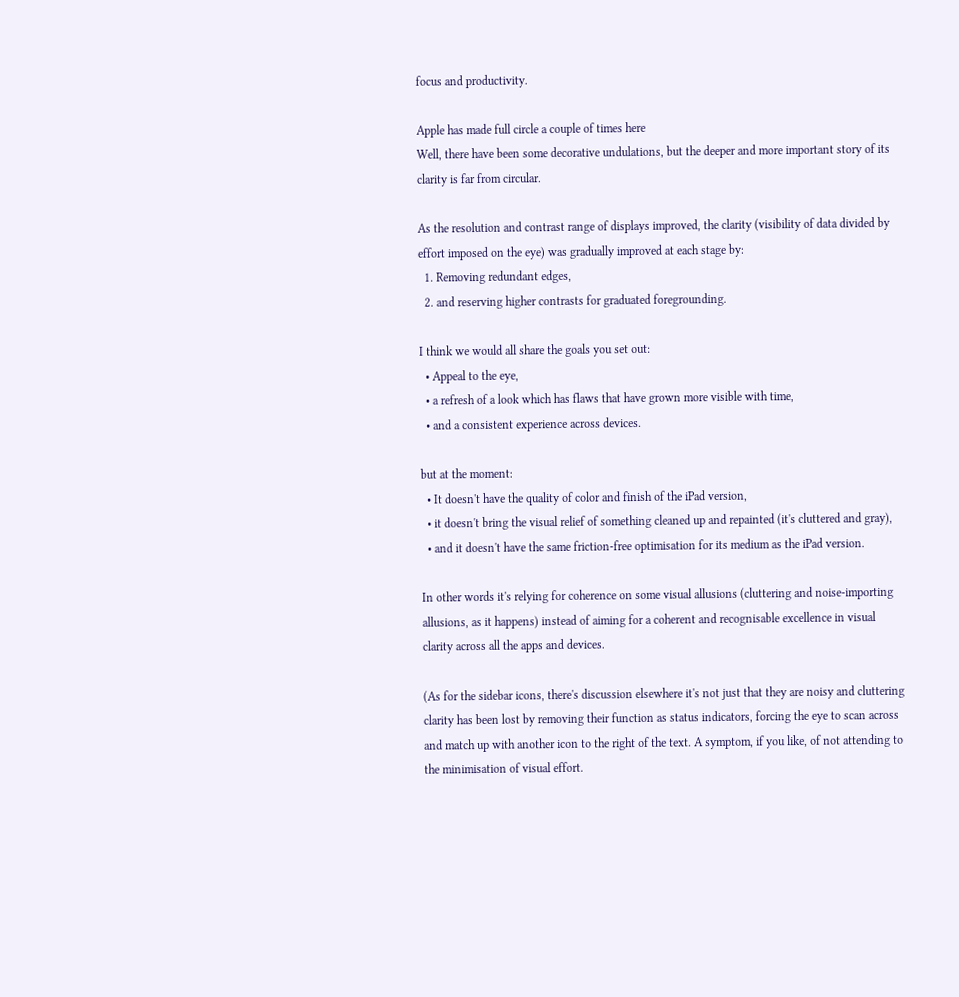focus and productivity.

Apple has made full circle a couple of times here
Well, there have been some decorative undulations, but the deeper and more important story of its clarity is far from circular.

As the resolution and contrast range of displays improved, the clarity (visibility of data divided by effort imposed on the eye) was gradually improved at each stage by:
  1. Removing redundant edges,
  2. and reserving higher contrasts for graduated foregrounding.

I think we would all share the goals you set out:
  • Appeal to the eye,
  • a refresh of a look which has flaws that have grown more visible with time,
  • and a consistent experience across devices.

but at the moment:
  • It doesn't have the quality of color and finish of the iPad version,
  • it doesn't bring the visual relief of something cleaned up and repainted (it's cluttered and gray),
  • and it doesn't have the same friction-free optimisation for its medium as the iPad version.

In other words it's relying for coherence on some visual allusions (cluttering and noise-importing allusions, as it happens) instead of aiming for a coherent and recognisable excellence in visual clarity across all the apps and devices.

(As for the sidebar icons, there's discussion elsewhere it's not just that they are noisy and cluttering clarity has been lost by removing their function as status indicators, forcing the eye to scan across and match up with another icon to the right of the text. A symptom, if you like, of not attending to the minimisation of visual effort.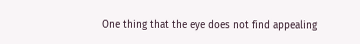One thing that the eye does not find appealing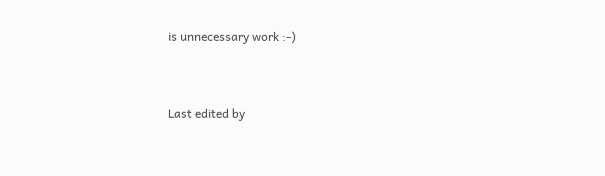is unnecessary work :-)


Last edited by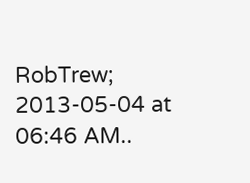RobTrew; 2013-05-04 at 06:46 AM..